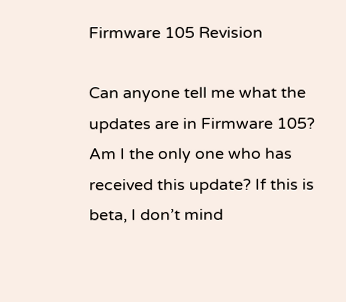Firmware 105 Revision

Can anyone tell me what the updates are in Firmware 105? Am I the only one who has received this update? If this is beta, I don’t mind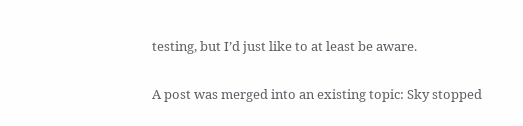testing, but I’d just like to at least be aware.

A post was merged into an existing topic: Sky stopped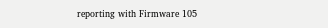reporting with Firmware 105